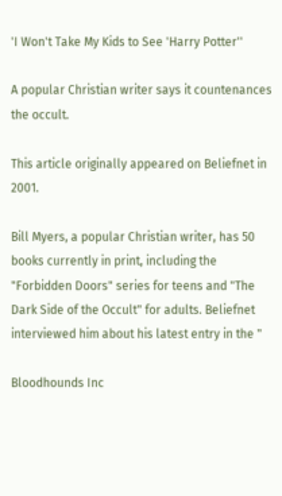'I Won't Take My Kids to See 'Harry Potter''

A popular Christian writer says it countenances the occult.

This article originally appeared on Beliefnet in 2001.

Bill Myers, a popular Christian writer, has 50 books currently in print, including the "Forbidden Doors" series for teens and "The Dark Side of the Occult" for adults. Beliefnet interviewed him about his latest entry in the "

Bloodhounds Inc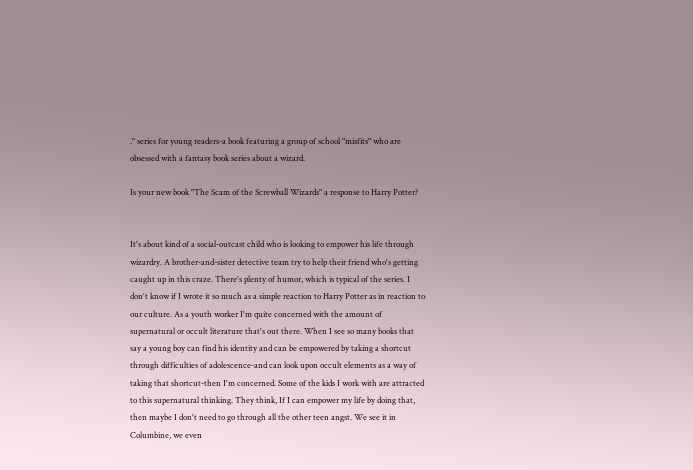." series for young readers-a book featuring a group of school "misfits" who are obsessed with a fantasy book series about a wizard.

Is your new book "The Scam of the Screwball Wizards" a response to Harry Potter?


It's about kind of a social-outcast child who is looking to empower his life through wizardry. A brother-and-sister detective team try to help their friend who's getting caught up in this craze. There's plenty of humor, which is typical of the series. I don't know if I wrote it so much as a simple reaction to Harry Potter as in reaction to our culture. As a youth worker I'm quite concerned with the amount of supernatural or occult literature that's out there. When I see so many books that say a young boy can find his identity and can be empowered by taking a shortcut through difficulties of adolescence-and can look upon occult elements as a way of taking that shortcut-then I'm concerned. Some of the kids I work with are attracted to this supernatural thinking. They think, If I can empower my life by doing that, then maybe I don't need to go through all the other teen angst. We see it in Columbine, we even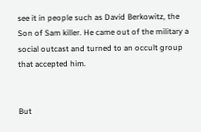see it in people such as David Berkowitz, the Son of Sam killer. He came out of the military a social outcast and turned to an occult group that accepted him.


But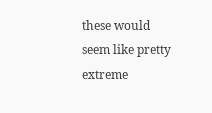these would seem like pretty extreme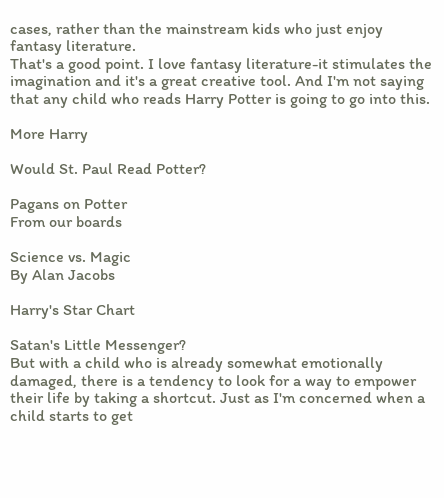cases, rather than the mainstream kids who just enjoy fantasy literature.
That's a good point. I love fantasy literature-it stimulates the imagination and it's a great creative tool. And I'm not saying that any child who reads Harry Potter is going to go into this.

More Harry

Would St. Paul Read Potter?

Pagans on Potter
From our boards

Science vs. Magic
By Alan Jacobs

Harry's Star Chart

Satan's Little Messenger?
But with a child who is already somewhat emotionally damaged, there is a tendency to look for a way to empower their life by taking a shortcut. Just as I'm concerned when a child starts to get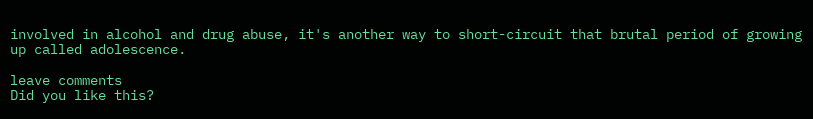involved in alcohol and drug abuse, it's another way to short-circuit that brutal period of growing up called adolescence.

leave comments
Did you like this?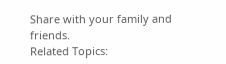Share with your family and friends.
Related Topics: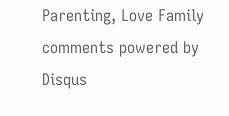Parenting, Love Family
comments powered by Disqus